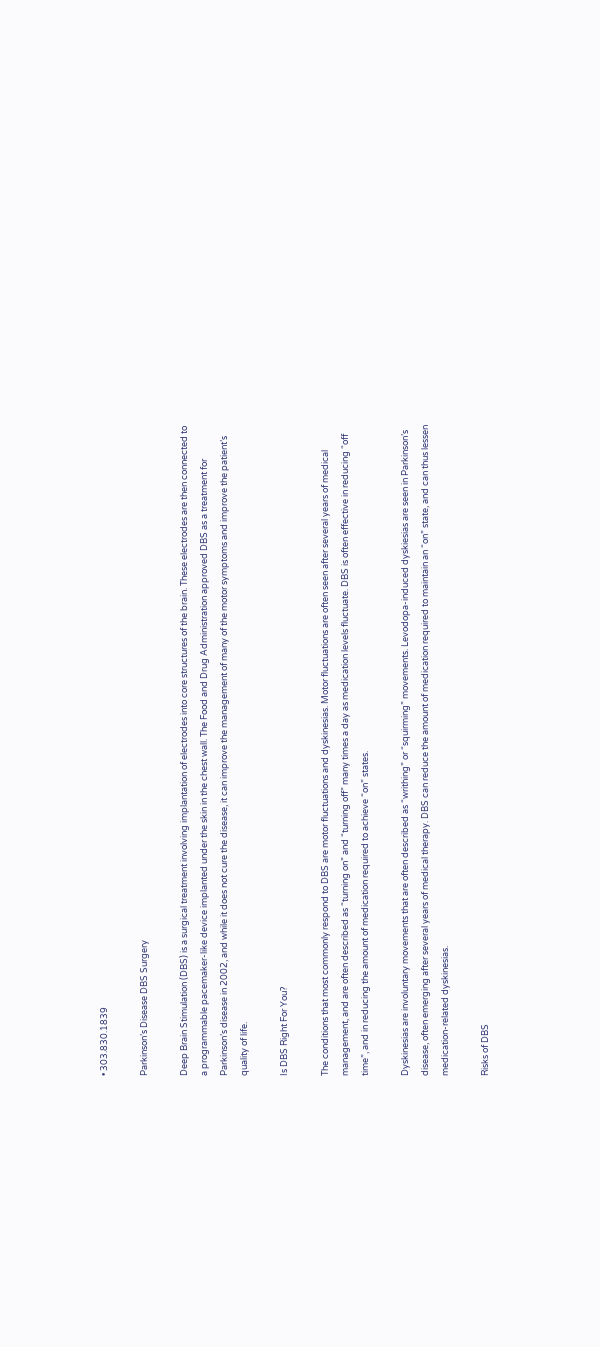• 303.830.1839

Parkinson’s Disease DBS Surgery

Deep Brain Stimulation (DBS) is a surgical treatment involving implantation of electrodes into core structures of the brain. These electrodes are then connected to a programmable pacemaker-like device implanted under the skin in the chest wall. The Food and Drug Administration approved DBS as a treatment for Parkinson’s disease in 2002, and while it does not cure the disease, it can improve the management of many of the motor symptoms and improve the patient’s quality of life.

Is DBS Right For You?

The conditions that most commonly respond to DBS are motor fluctuations and dyskinesias. Motor fluctuations are often seen after several years of medical management, and are often described as “turning on” and “turning off” many times a day as medication levels fluctuate. DBS is often effective in reducing “off time”, and in reducing the amount of medication required to achieve “on” states.

Dyskinesias are involuntary movements that are often described as “writhing” or “squirming” movements. Levodopa-induced dyskiesias are seen in Parkinson’s disease, often emerging after several years of medical therapy. DBS can reduce the amount of medication required to maintain an “on” state, and can thus lessen medication-related dyskinesias.

Risks of DBS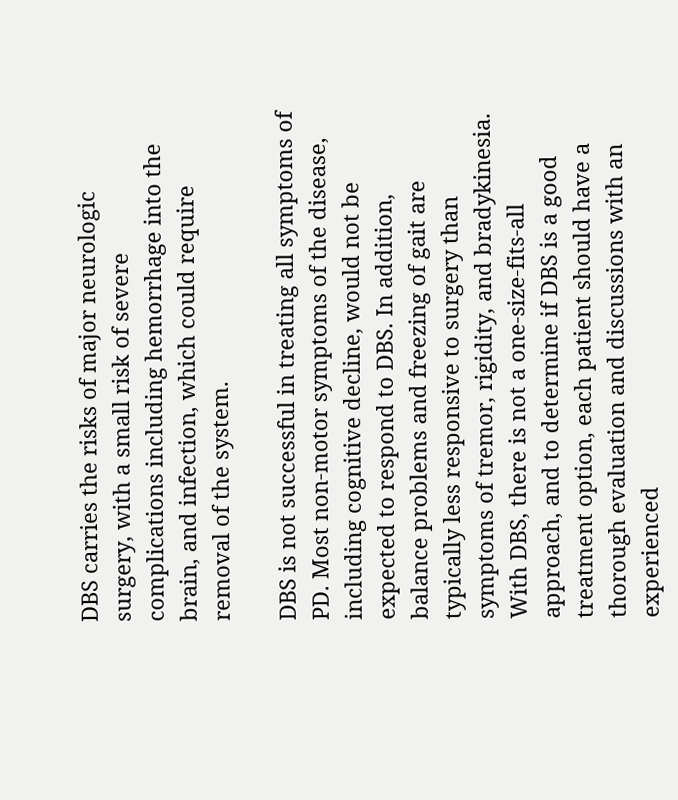DBS carries the risks of major neurologic surgery, with a small risk of severe complications including hemorrhage into the brain, and infection, which could require removal of the system.

DBS is not successful in treating all symptoms of PD. Most non-motor symptoms of the disease, including cognitive decline, would not be expected to respond to DBS. In addition, balance problems and freezing of gait are typically less responsive to surgery than symptoms of tremor, rigidity, and bradykinesia. With DBS, there is not a one-size-fits-all approach, and to determine if DBS is a good treatment option, each patient should have a thorough evaluation and discussions with an experienced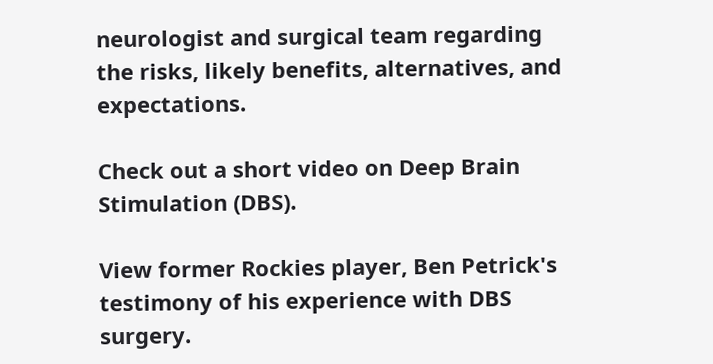neurologist and surgical team regarding the risks, likely benefits, alternatives, and expectations.

Check out a short video on Deep Brain Stimulation (DBS).

View former Rockies player, Ben Petrick's testimony of his experience with DBS surgery.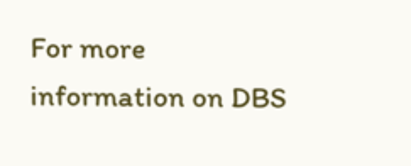For more information on DBS